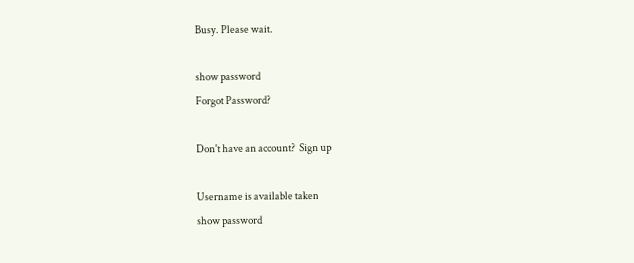Busy. Please wait.

show password
Forgot Password?

Don't have an account?  Sign up

Username is available taken
show password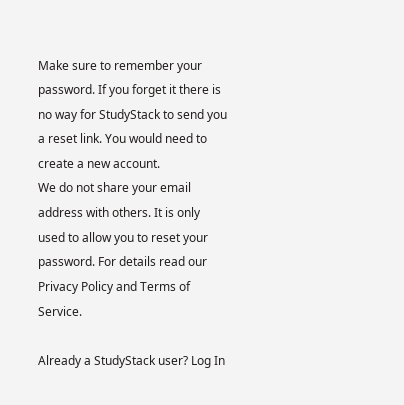Make sure to remember your password. If you forget it there is no way for StudyStack to send you a reset link. You would need to create a new account.
We do not share your email address with others. It is only used to allow you to reset your password. For details read our Privacy Policy and Terms of Service.

Already a StudyStack user? Log In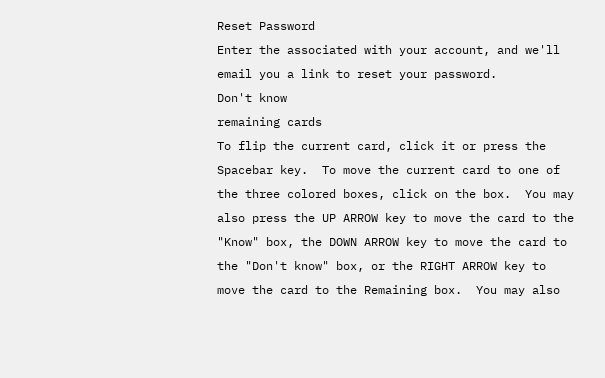Reset Password
Enter the associated with your account, and we'll email you a link to reset your password.
Don't know
remaining cards
To flip the current card, click it or press the Spacebar key.  To move the current card to one of the three colored boxes, click on the box.  You may also press the UP ARROW key to move the card to the "Know" box, the DOWN ARROW key to move the card to the "Don't know" box, or the RIGHT ARROW key to move the card to the Remaining box.  You may also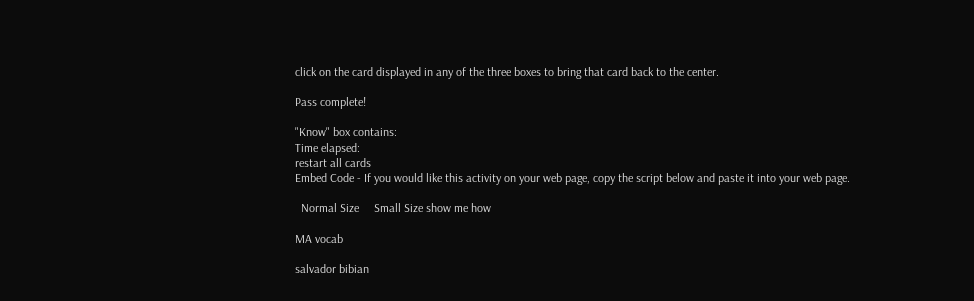click on the card displayed in any of the three boxes to bring that card back to the center.

Pass complete!

"Know" box contains:
Time elapsed:
restart all cards
Embed Code - If you would like this activity on your web page, copy the script below and paste it into your web page.

  Normal Size     Small Size show me how

MA vocab

salvador bibian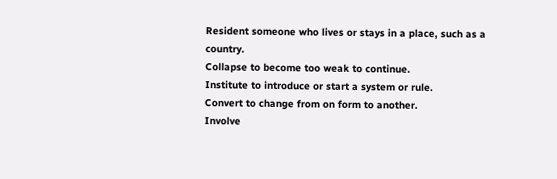Resident someone who lives or stays in a place, such as a country.
Collapse to become too weak to continue.
Institute to introduce or start a system or rule.
Convert to change from on form to another.
Involve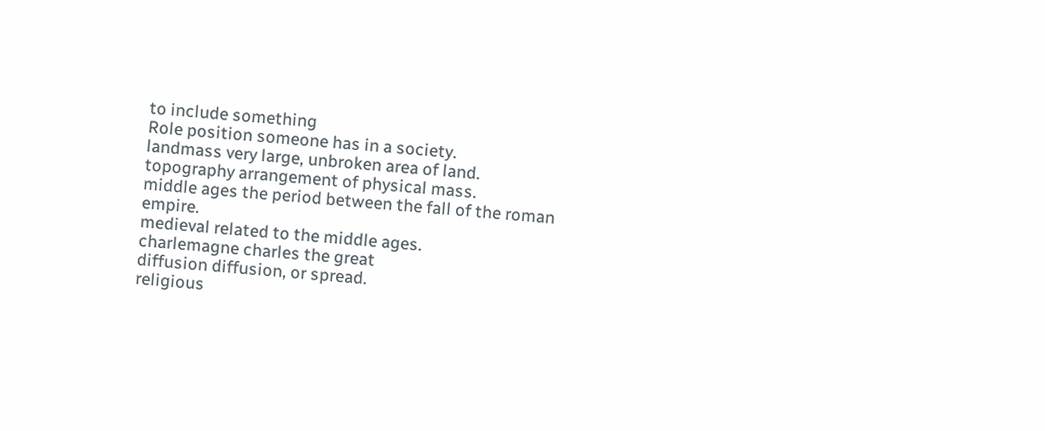to include something
Role position someone has in a society.
landmass very large, unbroken area of land.
topography arrangement of physical mass.
middle ages the period between the fall of the roman empire.
medieval related to the middle ages.
charlemagne charles the great
diffusion diffusion, or spread.
religious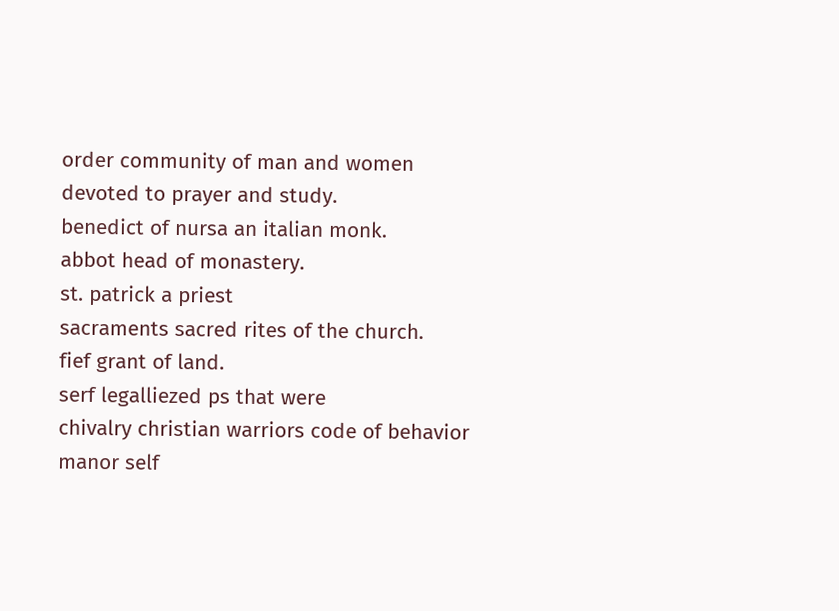order community of man and women devoted to prayer and study.
benedict of nursa an italian monk.
abbot head of monastery.
st. patrick a priest
sacraments sacred rites of the church.
fief grant of land.
serf legalliezed ps that were
chivalry christian warriors code of behavior
manor self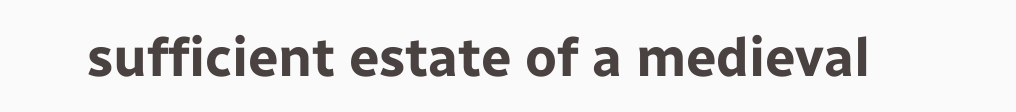sufficient estate of a medieval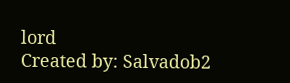lord
Created by: Salvadob2